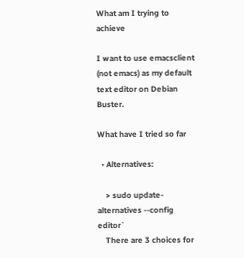What am I trying to achieve

I want to use emacsclient (not emacs) as my default text editor on Debian Buster.

What have I tried so far

  • Alternatives:

    > sudo update-alternatives --config editor`
    There are 3 choices for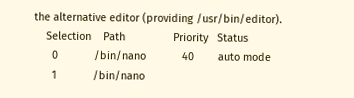the alternative editor (providing /usr/bin/editor).
    Selection    Path                Priority   Status
      0            /bin/nano            40        auto mode
      1            /bin/nano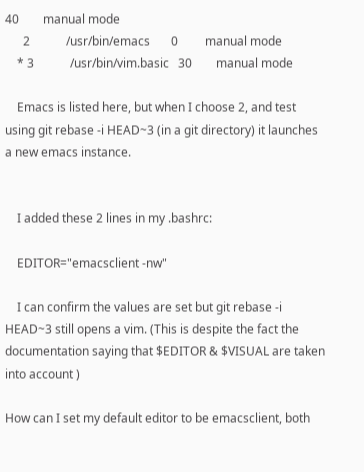40        manual mode
      2            /usr/bin/emacs       0         manual mode
    * 3            /usr/bin/vim.basic   30        manual mode

    Emacs is listed here, but when I choose 2, and test using git rebase -i HEAD~3 (in a git directory) it launches a new emacs instance.


    I added these 2 lines in my .bashrc:

    EDITOR="emacsclient -nw"

    I can confirm the values are set but git rebase -i HEAD~3 still opens a vim. (This is despite the fact the documentation saying that $EDITOR & $VISUAL are taken into account )

How can I set my default editor to be emacsclient, both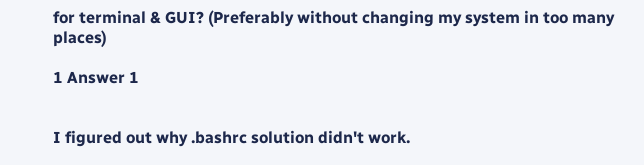for terminal & GUI? (Preferably without changing my system in too many places)

1 Answer 1


I figured out why .bashrc solution didn't work.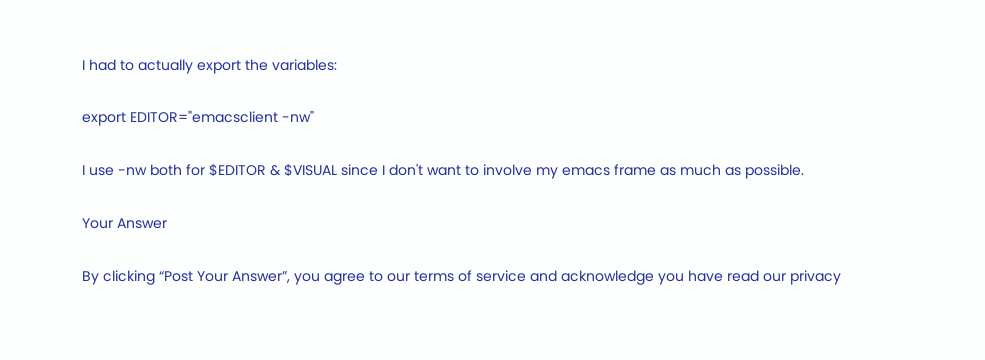I had to actually export the variables:

export EDITOR="emacsclient -nw"

I use -nw both for $EDITOR & $VISUAL since I don't want to involve my emacs frame as much as possible.

Your Answer

By clicking “Post Your Answer”, you agree to our terms of service and acknowledge you have read our privacy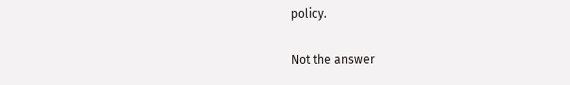policy.

Not the answer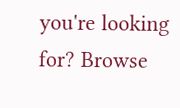you're looking for? Browse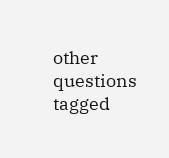other questions tagged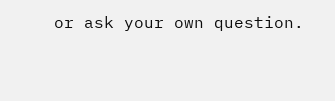or ask your own question.